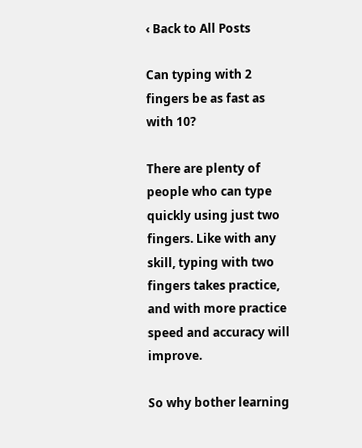‹ Back to All Posts

Can typing with 2 fingers be as fast as with 10?

There are plenty of people who can type quickly using just two fingers. Like with any skill, typing with two fingers takes practice, and with more practice speed and accuracy will improve.

So why bother learning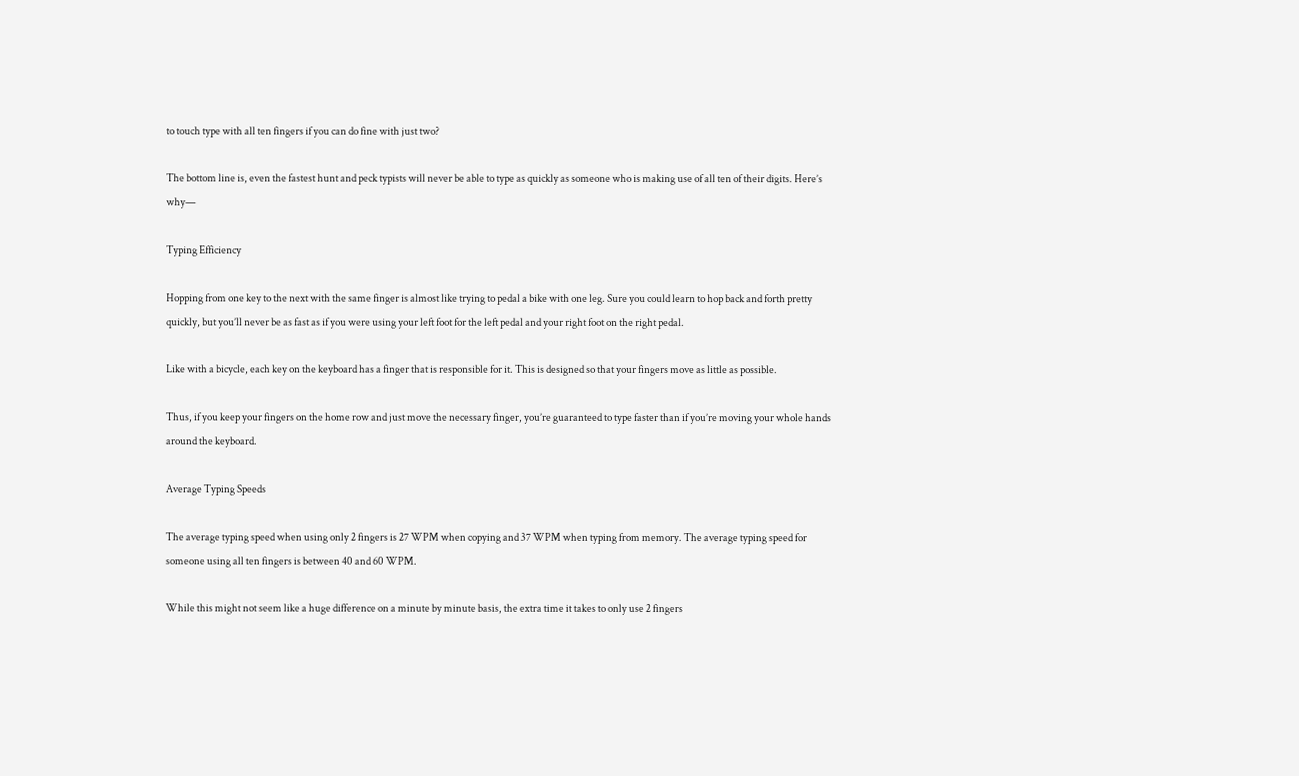to touch type with all ten fingers if you can do fine with just two?

The bottom line is, even the fastest hunt and peck typists will never be able to type as quickly as someone who is making use of all ten of their digits. Here’s why—

Typing Efficiency

Hopping from one key to the next with the same finger is almost like trying to pedal a bike with one leg. Sure you could learn to hop back and forth pretty quickly, but you’ll never be as fast as if you were using your left foot for the left pedal and your right foot on the right pedal.

Like with a bicycle, each key on the keyboard has a finger that is responsible for it. This is designed so that your fingers move as little as possible.

Thus, if you keep your fingers on the home row and just move the necessary finger, you’re guaranteed to type faster than if you’re moving your whole hands around the keyboard.

Average Typing Speeds

The average typing speed when using only 2 fingers is 27 WPM when copying and 37 WPM when typing from memory. The average typing speed for someone using all ten fingers is between 40 and 60 WPM.

While this might not seem like a huge difference on a minute by minute basis, the extra time it takes to only use 2 fingers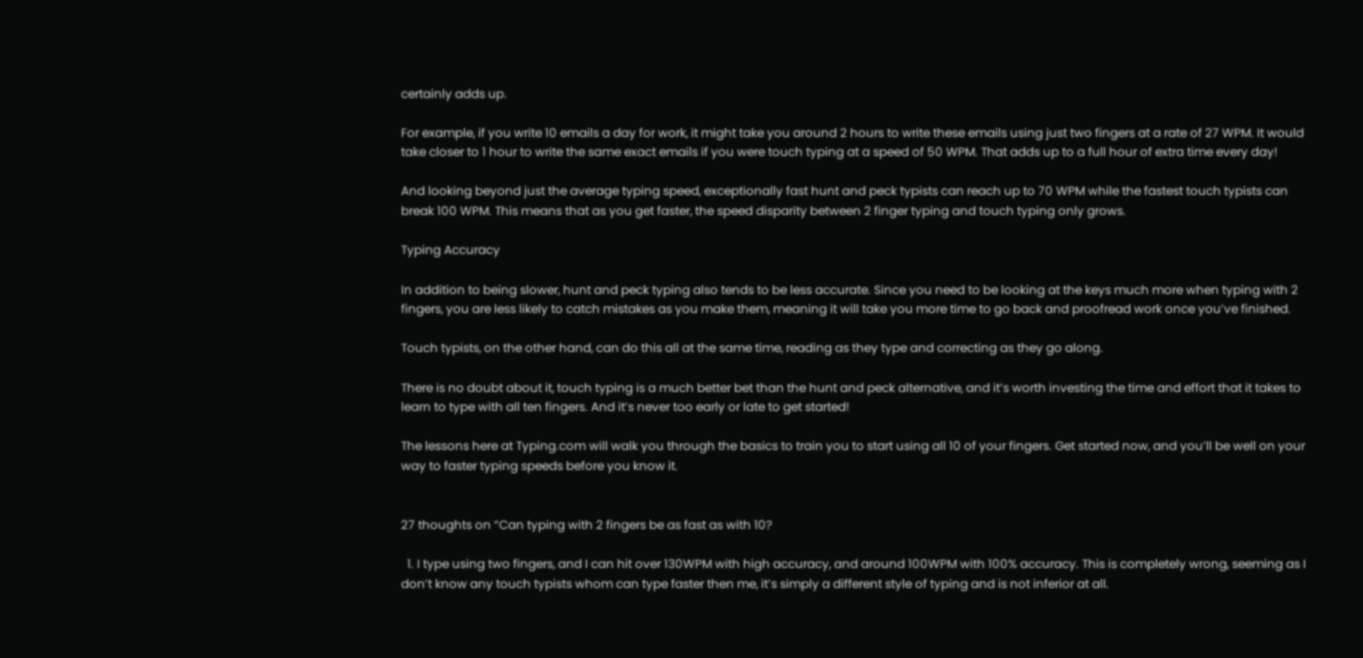certainly adds up.

For example, if you write 10 emails a day for work, it might take you around 2 hours to write these emails using just two fingers at a rate of 27 WPM. It would take closer to 1 hour to write the same exact emails if you were touch typing at a speed of 50 WPM. That adds up to a full hour of extra time every day!

And looking beyond just the average typing speed, exceptionally fast hunt and peck typists can reach up to 70 WPM while the fastest touch typists can break 100 WPM. This means that as you get faster, the speed disparity between 2 finger typing and touch typing only grows.

Typing Accuracy

In addition to being slower, hunt and peck typing also tends to be less accurate. Since you need to be looking at the keys much more when typing with 2 fingers, you are less likely to catch mistakes as you make them, meaning it will take you more time to go back and proofread work once you’ve finished.

Touch typists, on the other hand, can do this all at the same time, reading as they type and correcting as they go along.

There is no doubt about it, touch typing is a much better bet than the hunt and peck alternative, and it’s worth investing the time and effort that it takes to learn to type with all ten fingers. And it’s never too early or late to get started!

The lessons here at Typing.com will walk you through the basics to train you to start using all 10 of your fingers. Get started now, and you’ll be well on your way to faster typing speeds before you know it.


27 thoughts on “Can typing with 2 fingers be as fast as with 10?

  1. I type using two fingers, and I can hit over 130WPM with high accuracy, and around 100WPM with 100% accuracy. This is completely wrong, seeming as I don’t know any touch typists whom can type faster then me, it’s simply a different style of typing and is not inferior at all.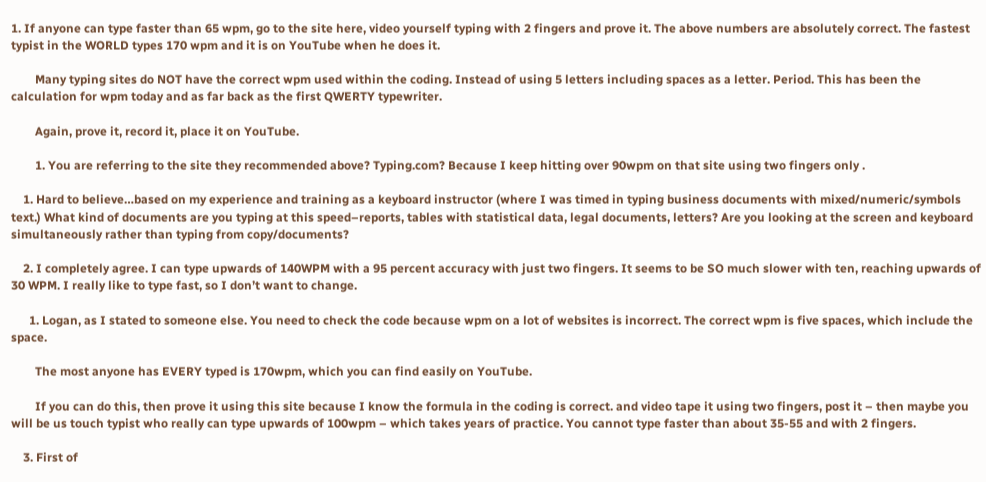1. If anyone can type faster than 65 wpm, go to the site here, video yourself typing with 2 fingers and prove it. The above numbers are absolutely correct. The fastest typist in the WORLD types 170 wpm and it is on YouTube when he does it.

        Many typing sites do NOT have the correct wpm used within the coding. Instead of using 5 letters including spaces as a letter. Period. This has been the calculation for wpm today and as far back as the first QWERTY typewriter.

        Again, prove it, record it, place it on YouTube.

        1. You are referring to the site they recommended above? Typing.com? Because I keep hitting over 90wpm on that site using two fingers only .

    1. Hard to believe…based on my experience and training as a keyboard instructor (where I was timed in typing business documents with mixed/numeric/symbols text.) What kind of documents are you typing at this speed–reports, tables with statistical data, legal documents, letters? Are you looking at the screen and keyboard simultaneously rather than typing from copy/documents?

    2. I completely agree. I can type upwards of 140WPM with a 95 percent accuracy with just two fingers. It seems to be SO much slower with ten, reaching upwards of 30 WPM. I really like to type fast, so I don’t want to change.

      1. Logan, as I stated to someone else. You need to check the code because wpm on a lot of websites is incorrect. The correct wpm is five spaces, which include the space.

        The most anyone has EVERY typed is 170wpm, which you can find easily on YouTube.

        If you can do this, then prove it using this site because I know the formula in the coding is correct. and video tape it using two fingers, post it – then maybe you will be us touch typist who really can type upwards of 100wpm – which takes years of practice. You cannot type faster than about 35-55 and with 2 fingers.

    3. First of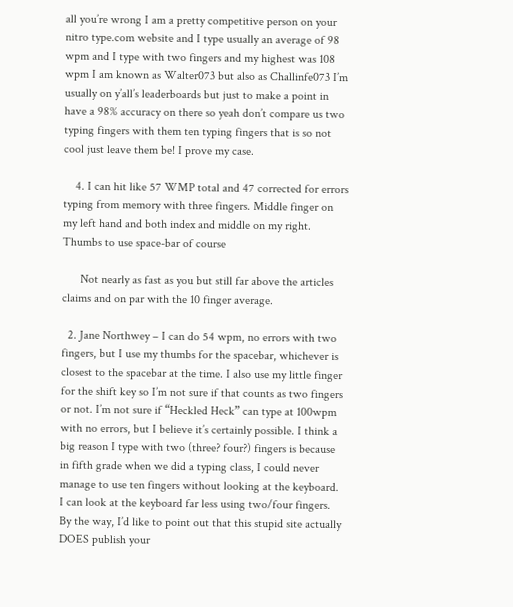all you’re wrong I am a pretty competitive person on your nitro type.com website and I type usually an average of 98 wpm and I type with two fingers and my highest was 108 wpm I am known as Walter073 but also as Challinfe073 I’m usually on y’all’s leaderboards but just to make a point in have a 98% accuracy on there so yeah don’t compare us two typing fingers with them ten typing fingers that is so not cool just leave them be! I prove my case.

    4. I can hit like 57 WMP total and 47 corrected for errors typing from memory with three fingers. Middle finger on my left hand and both index and middle on my right. Thumbs to use space-bar of course

      Not nearly as fast as you but still far above the articles claims and on par with the 10 finger average.

  2. Jane Northwey – I can do 54 wpm, no errors with two fingers, but I use my thumbs for the spacebar, whichever is closest to the spacebar at the time. I also use my little finger for the shift key so I’m not sure if that counts as two fingers or not. I’m not sure if “Heckled Heck” can type at 100wpm with no errors, but I believe it’s certainly possible. I think a big reason I type with two (three? four?) fingers is because in fifth grade when we did a typing class, I could never manage to use ten fingers without looking at the keyboard. I can look at the keyboard far less using two/four fingers. By the way, I’d like to point out that this stupid site actually DOES publish your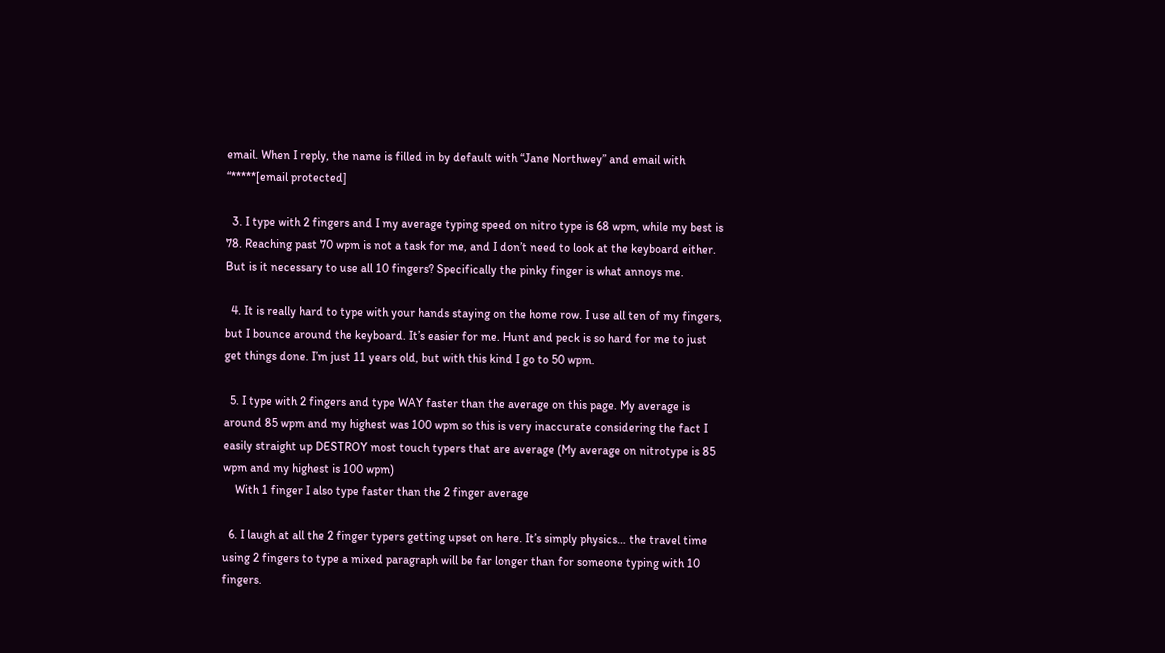email. When I reply, the name is filled in by default with “Jane Northwey” and email with “*****[email protected]

  3. I type with 2 fingers and I my average typing speed on nitro type is 68 wpm, while my best is 78. Reaching past 70 wpm is not a task for me, and I don’t need to look at the keyboard either. But is it necessary to use all 10 fingers? Specifically the pinky finger is what annoys me.

  4. It is really hard to type with your hands staying on the home row. I use all ten of my fingers, but I bounce around the keyboard. It’s easier for me. Hunt and peck is so hard for me to just get things done. I’m just 11 years old, but with this kind I go to 50 wpm.

  5. I type with 2 fingers and type WAY faster than the average on this page. My average is around 85 wpm and my highest was 100 wpm so this is very inaccurate considering the fact I easily straight up DESTROY most touch typers that are average (My average on nitrotype is 85 wpm and my highest is 100 wpm)
    With 1 finger I also type faster than the 2 finger average

  6. I laugh at all the 2 finger typers getting upset on here. It’s simply physics… the travel time using 2 fingers to type a mixed paragraph will be far longer than for someone typing with 10 fingers.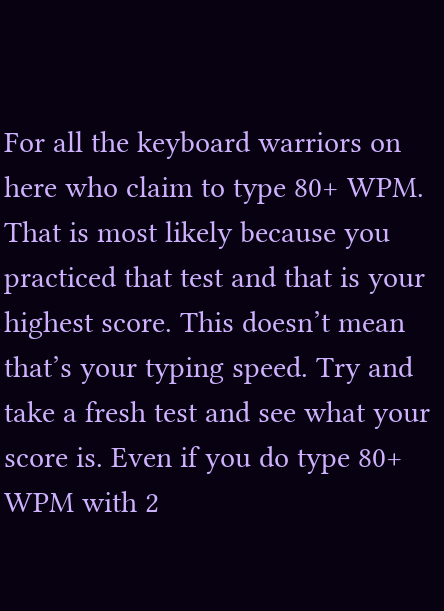For all the keyboard warriors on here who claim to type 80+ WPM. That is most likely because you practiced that test and that is your highest score. This doesn’t mean that’s your typing speed. Try and take a fresh test and see what your score is. Even if you do type 80+ WPM with 2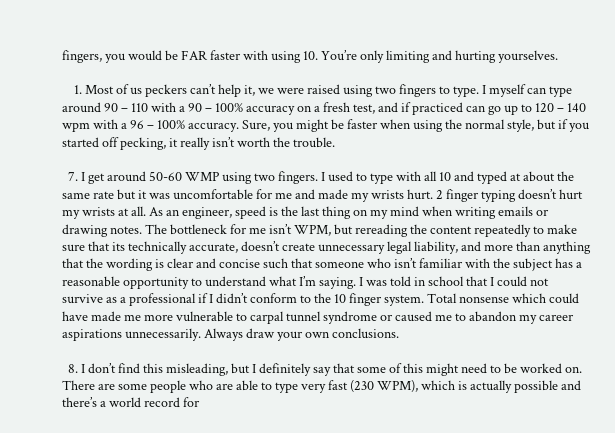fingers, you would be FAR faster with using 10. You’re only limiting and hurting yourselves.

    1. Most of us peckers can’t help it, we were raised using two fingers to type. I myself can type around 90 – 110 with a 90 – 100% accuracy on a fresh test, and if practiced can go up to 120 – 140 wpm with a 96 – 100% accuracy. Sure, you might be faster when using the normal style, but if you started off pecking, it really isn’t worth the trouble.

  7. I get around 50-60 WMP using two fingers. I used to type with all 10 and typed at about the same rate but it was uncomfortable for me and made my wrists hurt. 2 finger typing doesn’t hurt my wrists at all. As an engineer, speed is the last thing on my mind when writing emails or drawing notes. The bottleneck for me isn’t WPM, but rereading the content repeatedly to make sure that its technically accurate, doesn’t create unnecessary legal liability, and more than anything that the wording is clear and concise such that someone who isn’t familiar with the subject has a reasonable opportunity to understand what I’m saying. I was told in school that I could not survive as a professional if I didn’t conform to the 10 finger system. Total nonsense which could have made me more vulnerable to carpal tunnel syndrome or caused me to abandon my career aspirations unnecessarily. Always draw your own conclusions.

  8. I don’t find this misleading, but I definitely say that some of this might need to be worked on. There are some people who are able to type very fast (230 WPM), which is actually possible and there’s a world record for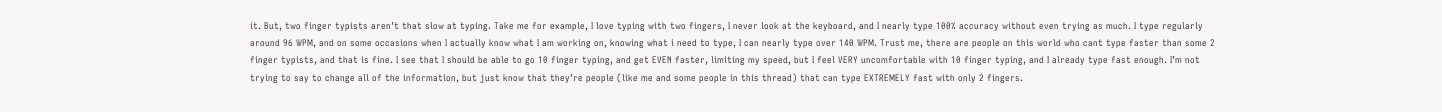it. But, two finger typists aren’t that slow at typing. Take me for example, I love typing with two fingers, I never look at the keyboard, and I nearly type 100% accuracy without even trying as much. I type regularly around 96 WPM, and on some occasions when I actually know what I am working on, knowing what i need to type, I can nearly type over 140 WPM. Trust me, there are people on this world who cant type faster than some 2 finger typists, and that is fine. I see that I should be able to go 10 finger typing, and get EVEN faster, limiting my speed, but I feel VERY uncomfortable with 10 finger typing, and I already type fast enough. I’m not trying to say to change all of the information, but just know that they’re people (like me and some people in this thread) that can type EXTREMELY fast with only 2 fingers.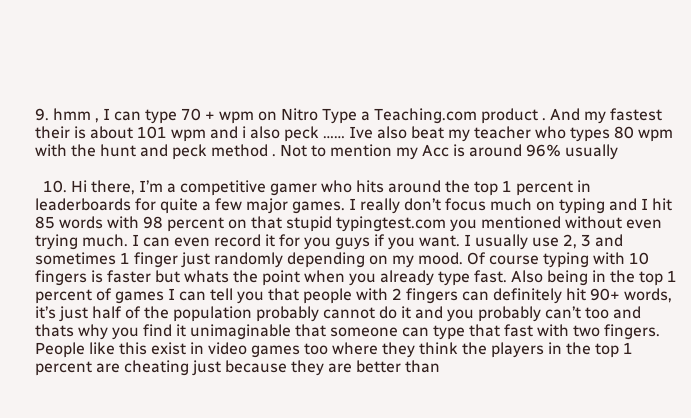9. hmm , I can type 70 + wpm on Nitro Type a Teaching.com product . And my fastest their is about 101 wpm and i also peck …… Ive also beat my teacher who types 80 wpm with the hunt and peck method . Not to mention my Acc is around 96% usually

  10. Hi there, I’m a competitive gamer who hits around the top 1 percent in leaderboards for quite a few major games. I really don’t focus much on typing and I hit 85 words with 98 percent on that stupid typingtest.com you mentioned without even trying much. I can even record it for you guys if you want. I usually use 2, 3 and sometimes 1 finger just randomly depending on my mood. Of course typing with 10 fingers is faster but whats the point when you already type fast. Also being in the top 1 percent of games I can tell you that people with 2 fingers can definitely hit 90+ words, it’s just half of the population probably cannot do it and you probably can’t too and thats why you find it unimaginable that someone can type that fast with two fingers. People like this exist in video games too where they think the players in the top 1 percent are cheating just because they are better than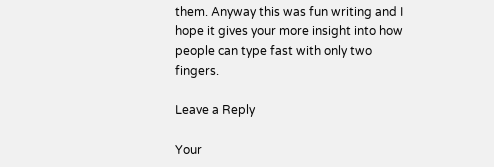them. Anyway this was fun writing and I hope it gives your more insight into how people can type fast with only two fingers.

Leave a Reply

Your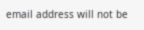email address will not be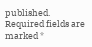published. Required fields are marked *